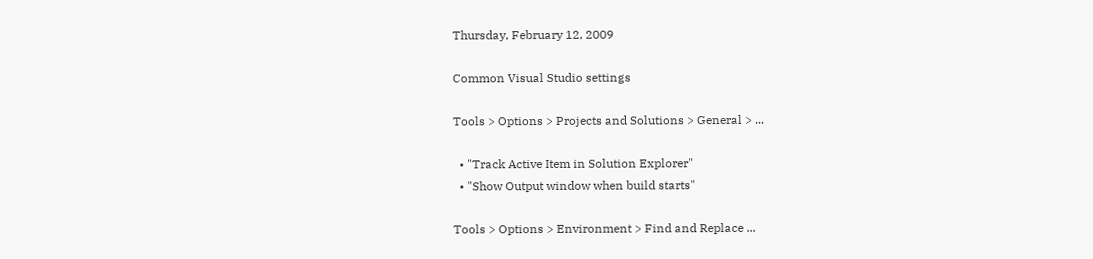Thursday, February 12, 2009

Common Visual Studio settings

Tools > Options > Projects and Solutions > General > ...

  • "Track Active Item in Solution Explorer"
  • "Show Output window when build starts"

Tools > Options > Environment > Find and Replace ...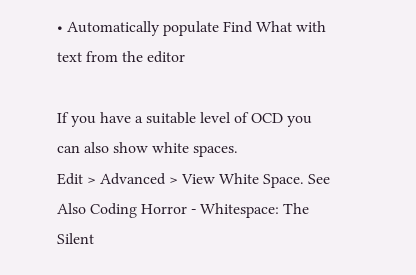• Automatically populate Find What with text from the editor

If you have a suitable level of OCD you can also show white spaces.
Edit > Advanced > View White Space. See Also Coding Horror - Whitespace: The Silent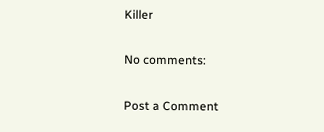Killer

No comments:

Post a Comment